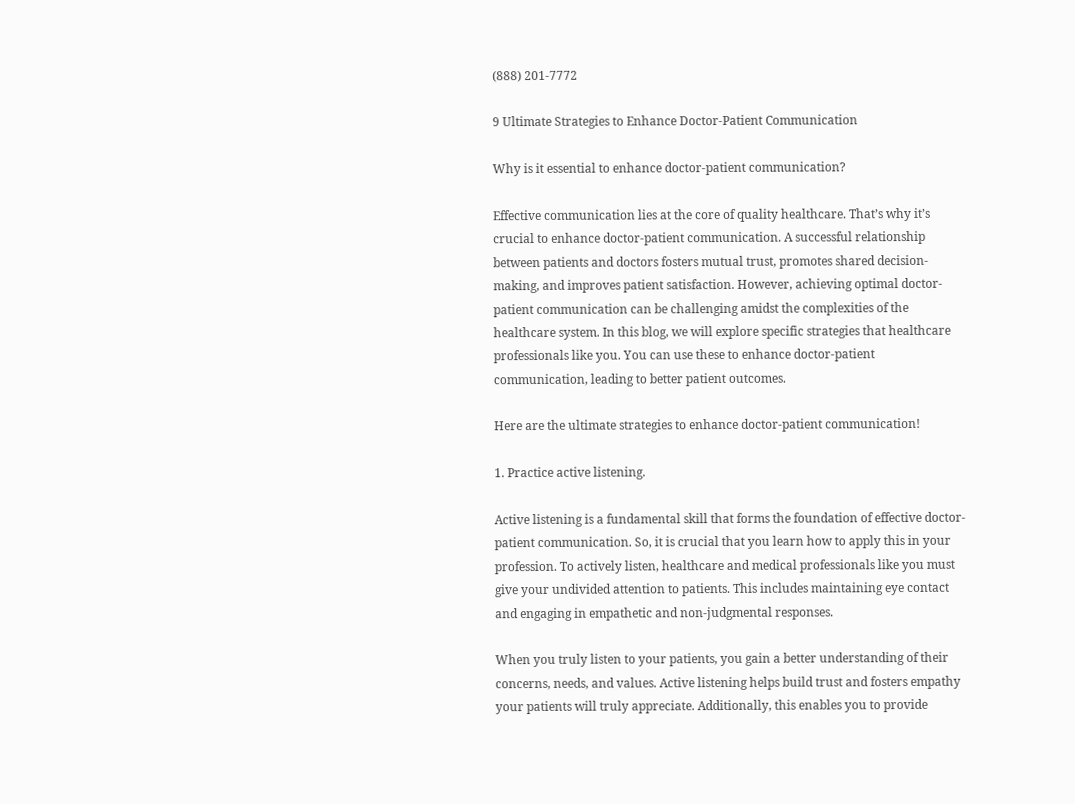(888) 201-7772

9 Ultimate Strategies to Enhance Doctor-Patient Communication

Why is it essential to enhance doctor-patient communication?

Effective communication lies at the core of quality healthcare. That’s why it’s crucial to enhance doctor-patient communication. A successful relationship between patients and doctors fosters mutual trust, promotes shared decision-making, and improves patient satisfaction. However, achieving optimal doctor-patient communication can be challenging amidst the complexities of the healthcare system. In this blog, we will explore specific strategies that healthcare professionals like you. You can use these to enhance doctor-patient communication, leading to better patient outcomes.

Here are the ultimate strategies to enhance doctor-patient communication!

1. Practice active listening.

Active listening is a fundamental skill that forms the foundation of effective doctor-patient communication. So, it is crucial that you learn how to apply this in your profession. To actively listen, healthcare and medical professionals like you must give your undivided attention to patients. This includes maintaining eye contact and engaging in empathetic and non-judgmental responses.

When you truly listen to your patients, you gain a better understanding of their concerns, needs, and values. Active listening helps build trust and fosters empathy your patients will truly appreciate. Additionally, this enables you to provide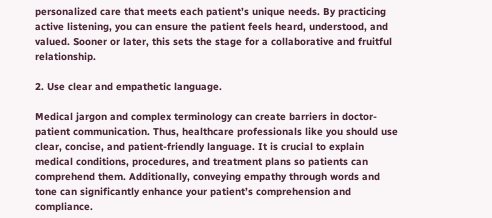personalized care that meets each patient’s unique needs. By practicing active listening, you can ensure the patient feels heard, understood, and valued. Sooner or later, this sets the stage for a collaborative and fruitful relationship.

2. Use clear and empathetic language.

Medical jargon and complex terminology can create barriers in doctor-patient communication. Thus, healthcare professionals like you should use clear, concise, and patient-friendly language. It is crucial to explain medical conditions, procedures, and treatment plans so patients can comprehend them. Additionally, conveying empathy through words and tone can significantly enhance your patient’s comprehension and compliance.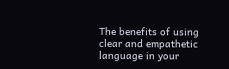The benefits of using clear and empathetic language in your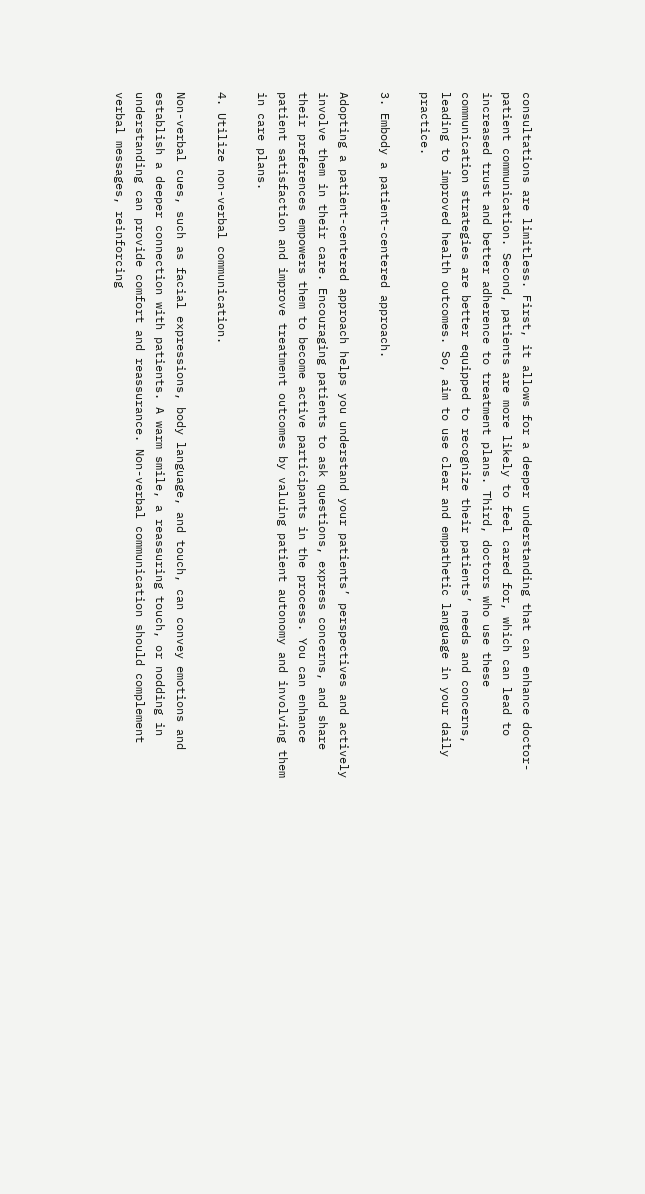consultations are limitless. First, it allows for a deeper understanding that can enhance doctor-patient communication. Second, patients are more likely to feel cared for, which can lead to increased trust and better adherence to treatment plans. Third, doctors who use these communication strategies are better equipped to recognize their patients’ needs and concerns, leading to improved health outcomes. So, aim to use clear and empathetic language in your daily practice.

3. Embody a patient-centered approach.

Adopting a patient-centered approach helps you understand your patients’ perspectives and actively involve them in their care. Encouraging patients to ask questions, express concerns, and share their preferences empowers them to become active participants in the process. You can enhance patient satisfaction and improve treatment outcomes by valuing patient autonomy and involving them in care plans.

4. Utilize non-verbal communication.

Non-verbal cues, such as facial expressions, body language, and touch, can convey emotions and establish a deeper connection with patients. A warm smile, a reassuring touch, or nodding in understanding can provide comfort and reassurance. Non-verbal communication should complement verbal messages, reinforcing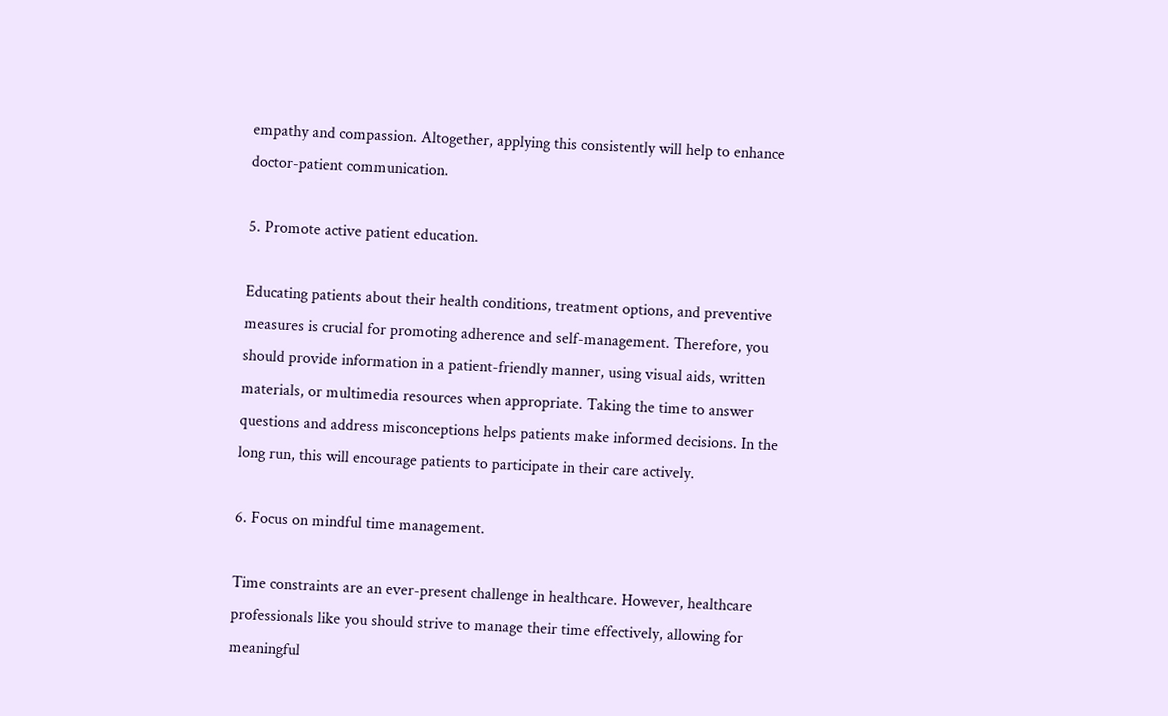empathy and compassion. Altogether, applying this consistently will help to enhance doctor-patient communication.

5. Promote active patient education.

Educating patients about their health conditions, treatment options, and preventive measures is crucial for promoting adherence and self-management. Therefore, you should provide information in a patient-friendly manner, using visual aids, written materials, or multimedia resources when appropriate. Taking the time to answer questions and address misconceptions helps patients make informed decisions. In the long run, this will encourage patients to participate in their care actively.

6. Focus on mindful time management.

Time constraints are an ever-present challenge in healthcare. However, healthcare professionals like you should strive to manage their time effectively, allowing for meaningful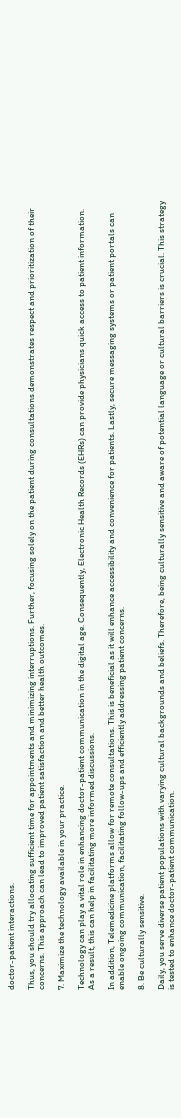doctor-patient interactions.

Thus, you should try allocating sufficient time for appointments and minimizing interruptions. Further, focusing solely on the patient during consultations demonstrates respect and prioritization of their concerns. This approach can lead to improved patient satisfaction and better health outcomes.

7. Maximize the technology available in your practice.

Technology can play a vital role in enhancing doctor-patient communication in the digital age. Consequently, Electronic Health Records (EHRs) can provide physicians quick access to patient information. As a result, this can help in facilitating more informed discussions.

In addition, Telemedicine platforms allow for remote consultations. This is beneficial as it will enhance accessibility and convenience for patients. Lastly, secure messaging systems or patient portals can enable ongoing communication, facilitating follow-ups and efficiently addressing patient concerns.

8. Be culturally sensitive.

Daily, you serve diverse patient populations with varying cultural backgrounds and beliefs. Therefore, being culturally sensitive and aware of potential language or cultural barriers is crucial. This strategy is tested to enhance doctor-patient communication.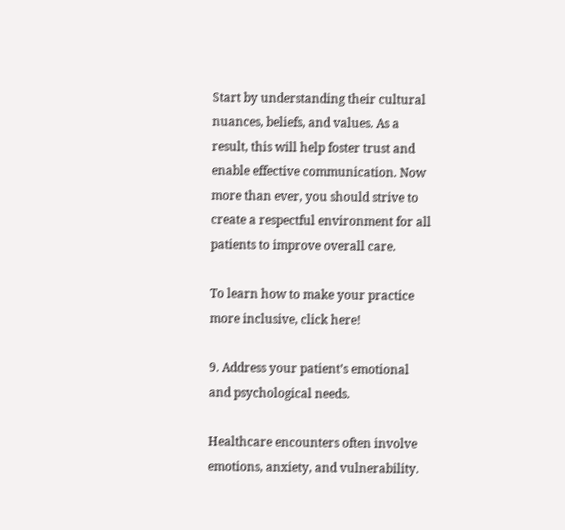Start by understanding their cultural nuances, beliefs, and values. As a result, this will help foster trust and enable effective communication. Now more than ever, you should strive to create a respectful environment for all patients to improve overall care.

To learn how to make your practice more inclusive, click here!

9. Address your patient’s emotional and psychological needs.

Healthcare encounters often involve emotions, anxiety, and vulnerability.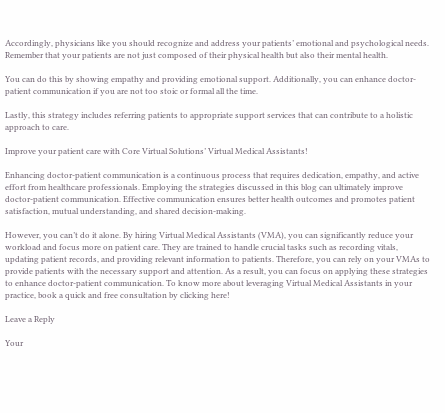Accordingly, physicians like you should recognize and address your patients’ emotional and psychological needs. Remember that your patients are not just composed of their physical health but also their mental health.

You can do this by showing empathy and providing emotional support. Additionally, you can enhance doctor-patient communication if you are not too stoic or formal all the time.

Lastly, this strategy includes referring patients to appropriate support services that can contribute to a holistic approach to care.

Improve your patient care with Core Virtual Solutions’ Virtual Medical Assistants!

Enhancing doctor-patient communication is a continuous process that requires dedication, empathy, and active effort from healthcare professionals. Employing the strategies discussed in this blog can ultimately improve doctor-patient communication. Effective communication ensures better health outcomes and promotes patient satisfaction, mutual understanding, and shared decision-making.

However, you can’t do it alone. By hiring Virtual Medical Assistants (VMA), you can significantly reduce your workload and focus more on patient care. They are trained to handle crucial tasks such as recording vitals, updating patient records, and providing relevant information to patients. Therefore, you can rely on your VMAs to provide patients with the necessary support and attention. As a result, you can focus on applying these strategies to enhance doctor-patient communication. To know more about leveraging Virtual Medical Assistants in your practice, book a quick and free consultation by clicking here!

Leave a Reply

Your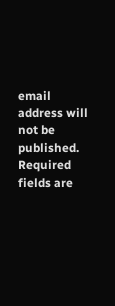email address will not be published. Required fields are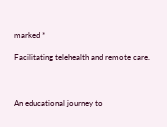marked *

Facilitating telehealth and remote care.



An educational journey to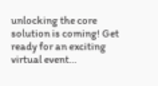unlocking the core solution is coming! Get ready for an exciting virtual event…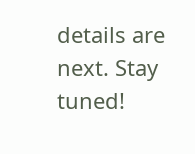details are next. Stay tuned!